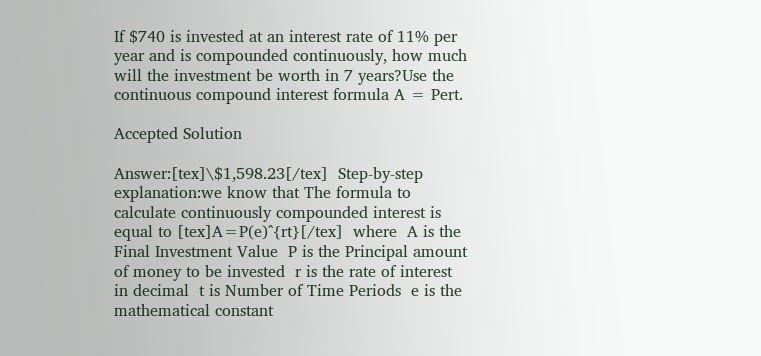If $740 is invested at an interest rate of 11% per year and is compounded continuously, how much will the investment be worth in 7 years?Use the continuous compound interest formula A = Pert.

Accepted Solution

Answer:[tex]\$1,598.23[/tex]  Step-by-step explanation:we know that The formula to calculate continuously compounded interest is equal to [tex]A=P(e)^{rt}[/tex]  where  A is the Final Investment Value  P is the Principal amount of money to be invested  r is the rate of interest in decimal  t is Number of Time Periods  e is the mathematical constant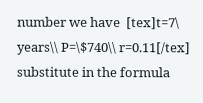number we have  [tex]t=7\ years\\ P=\$740\\ r=0.11[/tex]  substitute in the formula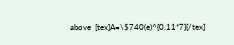above  [tex]A=\$740(e)^{0.11*7}[/tex]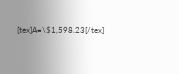[tex]A=\$1,598.23[/tex]